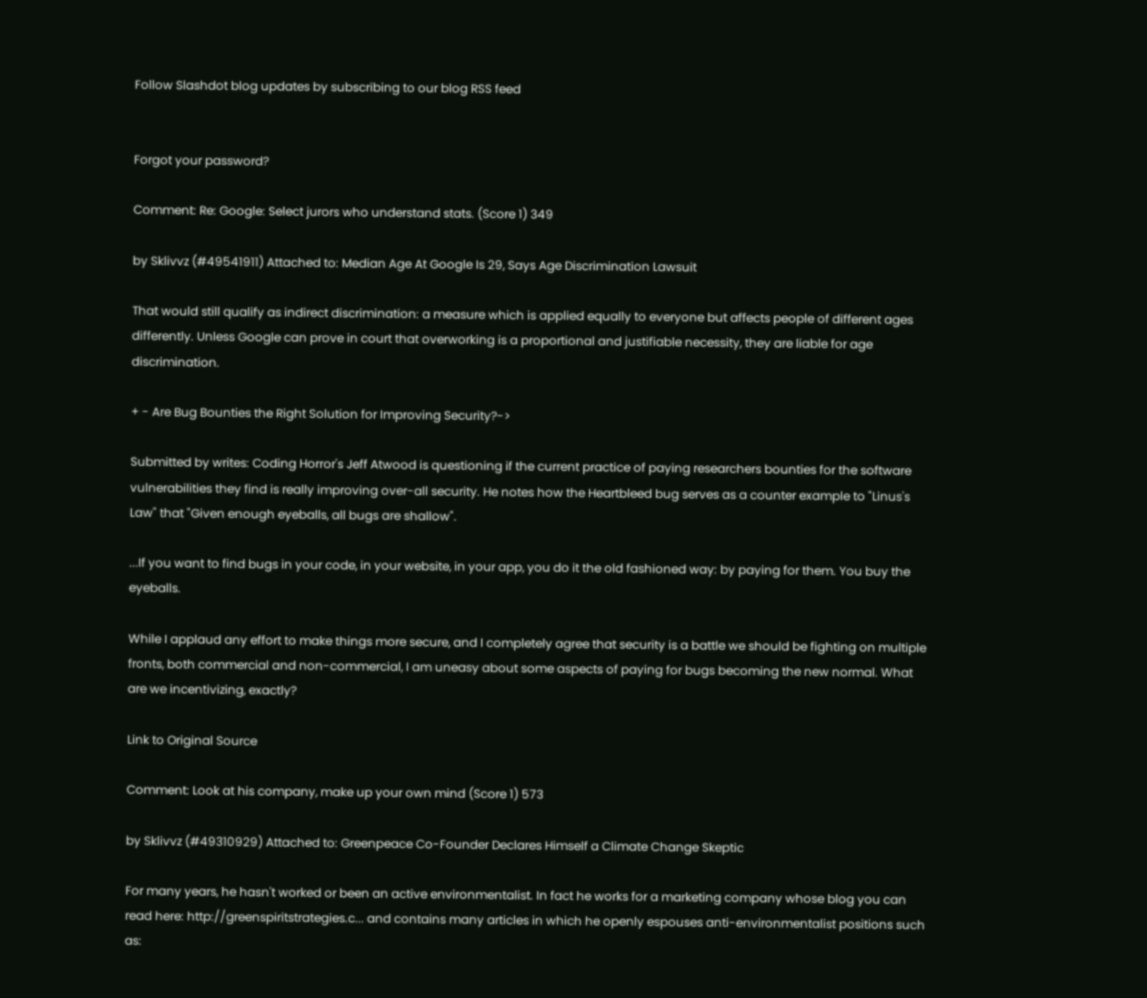Follow Slashdot blog updates by subscribing to our blog RSS feed


Forgot your password?

Comment: Re: Google: Select jurors who understand stats. (Score 1) 349

by Sklivvz (#49541911) Attached to: Median Age At Google Is 29, Says Age Discrimination Lawsuit

That would still qualify as indirect discrimination: a measure which is applied equally to everyone but affects people of different ages differently. Unless Google can prove in court that overworking is a proportional and justifiable necessity, they are liable for age discrimination.

+ - Are Bug Bounties the Right Solution for Improving Security?->

Submitted by writes: Coding Horror's Jeff Atwood is questioning if the current practice of paying researchers bounties for the software vulnerabilities they find is really improving over-all security. He notes how the Heartbleed bug serves as a counter example to "Linus's Law" that "Given enough eyeballs, all bugs are shallow".

...If you want to find bugs in your code, in your website, in your app, you do it the old fashioned way: by paying for them. You buy the eyeballs.

While I applaud any effort to make things more secure, and I completely agree that security is a battle we should be fighting on multiple fronts, both commercial and non-commercial, I am uneasy about some aspects of paying for bugs becoming the new normal. What are we incentivizing, exactly?

Link to Original Source

Comment: Look at his company, make up your own mind (Score 1) 573

by Sklivvz (#49310929) Attached to: Greenpeace Co-Founder Declares Himself a Climate Change Skeptic

For many years, he hasn't worked or been an active environmentalist. In fact he works for a marketing company whose blog you can read here: http://greenspiritstrategies.c... and contains many articles in which he openly espouses anti-environmentalist positions such as: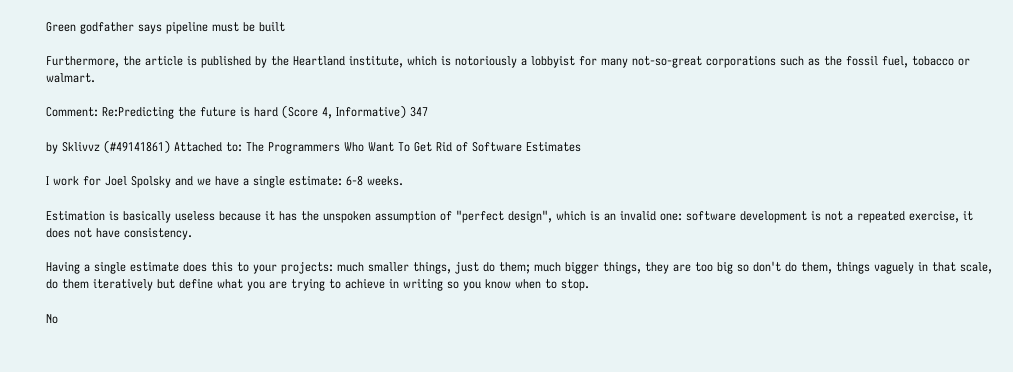Green godfather says pipeline must be built

Furthermore, the article is published by the Heartland institute, which is notoriously a lobbyist for many not-so-great corporations such as the fossil fuel, tobacco or walmart.

Comment: Re:Predicting the future is hard (Score 4, Informative) 347

by Sklivvz (#49141861) Attached to: The Programmers Who Want To Get Rid of Software Estimates

I work for Joel Spolsky and we have a single estimate: 6-8 weeks.

Estimation is basically useless because it has the unspoken assumption of "perfect design", which is an invalid one: software development is not a repeated exercise, it does not have consistency.

Having a single estimate does this to your projects: much smaller things, just do them; much bigger things, they are too big so don't do them, things vaguely in that scale, do them iteratively but define what you are trying to achieve in writing so you know when to stop.

No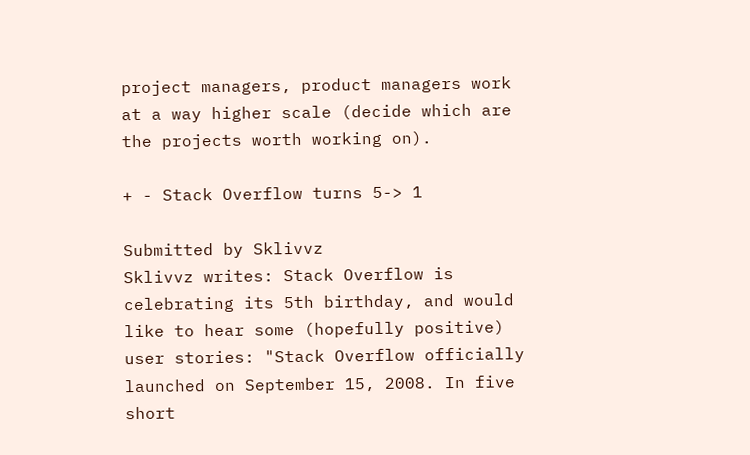project managers, product managers work at a way higher scale (decide which are the projects worth working on).

+ - Stack Overflow turns 5-> 1

Submitted by Sklivvz
Sklivvz writes: Stack Overflow is celebrating its 5th birthday, and would like to hear some (hopefully positive) user stories: "Stack Overflow officially launched on September 15, 2008. In five short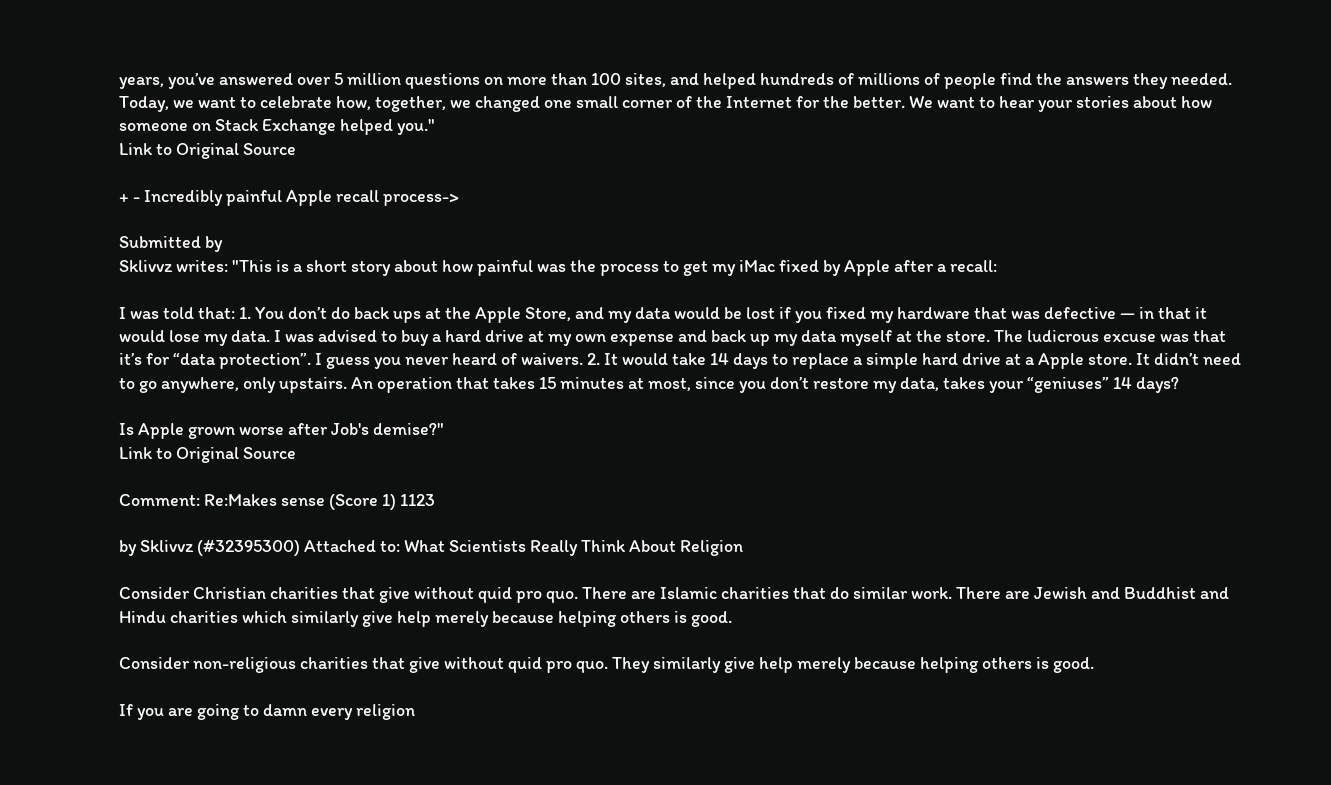years, you’ve answered over 5 million questions on more than 100 sites, and helped hundreds of millions of people find the answers they needed. Today, we want to celebrate how, together, we changed one small corner of the Internet for the better. We want to hear your stories about how someone on Stack Exchange helped you."
Link to Original Source

+ - Incredibly painful Apple recall process->

Submitted by
Sklivvz writes: "This is a short story about how painful was the process to get my iMac fixed by Apple after a recall:

I was told that: 1. You don’t do back ups at the Apple Store, and my data would be lost if you fixed my hardware that was defective — in that it would lose my data. I was advised to buy a hard drive at my own expense and back up my data myself at the store. The ludicrous excuse was that it’s for “data protection”. I guess you never heard of waivers. 2. It would take 14 days to replace a simple hard drive at a Apple store. It didn’t need to go anywhere, only upstairs. An operation that takes 15 minutes at most, since you don’t restore my data, takes your “geniuses” 14 days?

Is Apple grown worse after Job's demise?"
Link to Original Source

Comment: Re:Makes sense (Score 1) 1123

by Sklivvz (#32395300) Attached to: What Scientists Really Think About Religion

Consider Christian charities that give without quid pro quo. There are Islamic charities that do similar work. There are Jewish and Buddhist and Hindu charities which similarly give help merely because helping others is good.

Consider non-religious charities that give without quid pro quo. They similarly give help merely because helping others is good.

If you are going to damn every religion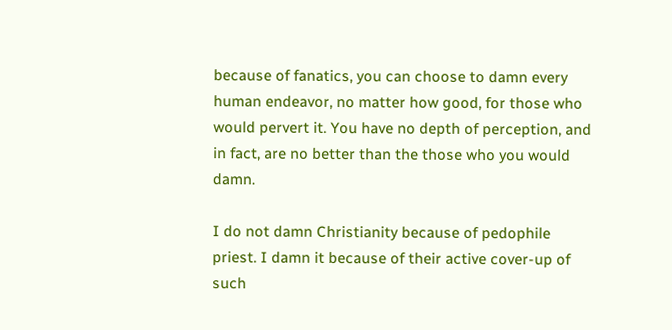because of fanatics, you can choose to damn every human endeavor, no matter how good, for those who would pervert it. You have no depth of perception, and in fact, are no better than the those who you would damn.

I do not damn Christianity because of pedophile priest. I damn it because of their active cover-up of such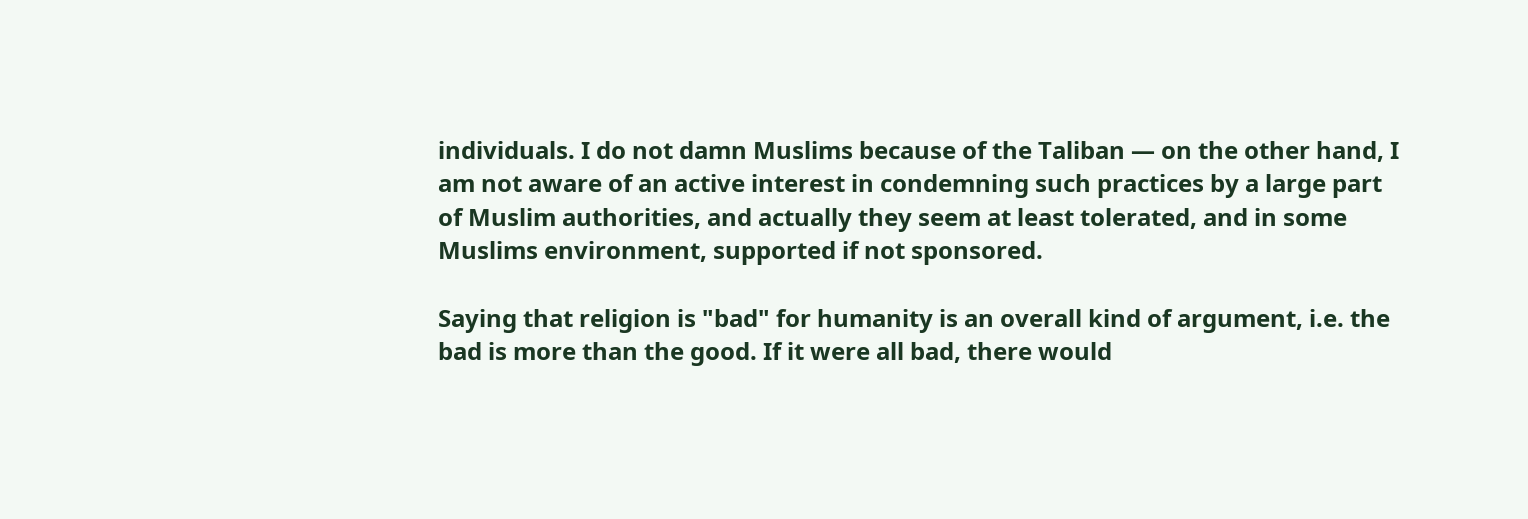individuals. I do not damn Muslims because of the Taliban — on the other hand, I am not aware of an active interest in condemning such practices by a large part of Muslim authorities, and actually they seem at least tolerated, and in some Muslims environment, supported if not sponsored.

Saying that religion is "bad" for humanity is an overall kind of argument, i.e. the bad is more than the good. If it were all bad, there would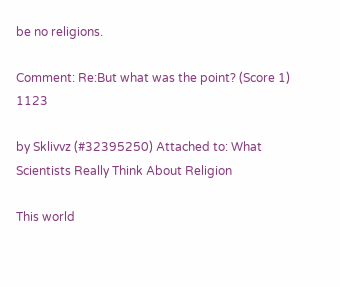be no religions.

Comment: Re:But what was the point? (Score 1) 1123

by Sklivvz (#32395250) Attached to: What Scientists Really Think About Religion

This world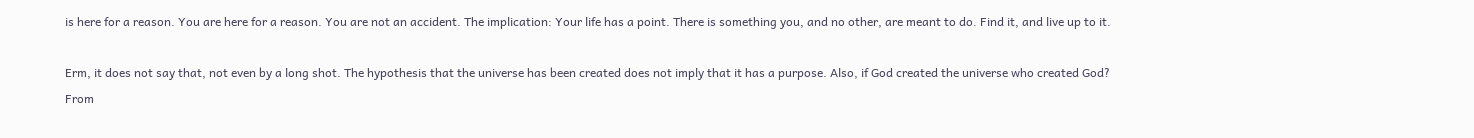is here for a reason. You are here for a reason. You are not an accident. The implication: Your life has a point. There is something you, and no other, are meant to do. Find it, and live up to it.

Erm, it does not say that, not even by a long shot. The hypothesis that the universe has been created does not imply that it has a purpose. Also, if God created the universe who created God?
From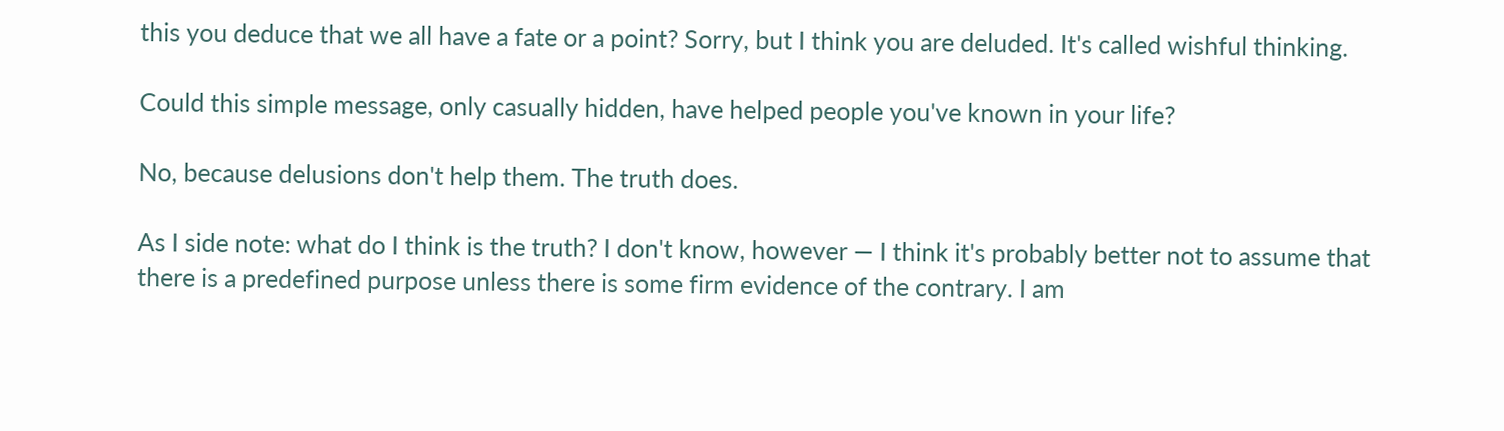this you deduce that we all have a fate or a point? Sorry, but I think you are deluded. It's called wishful thinking.

Could this simple message, only casually hidden, have helped people you've known in your life?

No, because delusions don't help them. The truth does.

As I side note: what do I think is the truth? I don't know, however — I think it's probably better not to assume that there is a predefined purpose unless there is some firm evidence of the contrary. I am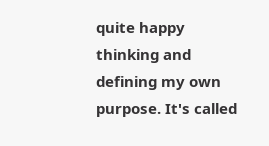quite happy thinking and defining my own purpose. It's called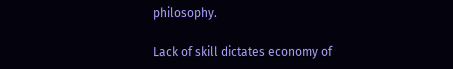philosophy.

Lack of skill dictates economy of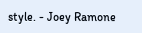style. - Joey Ramone